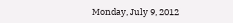Monday, July 9, 2012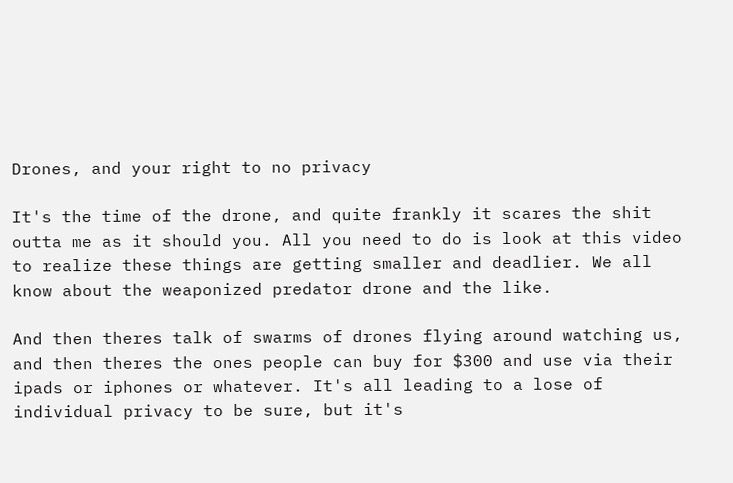Drones, and your right to no privacy

It's the time of the drone, and quite frankly it scares the shit outta me as it should you. All you need to do is look at this video to realize these things are getting smaller and deadlier. We all know about the weaponized predator drone and the like.

And then theres talk of swarms of drones flying around watching us, and then theres the ones people can buy for $300 and use via their ipads or iphones or whatever. It's all leading to a lose of individual privacy to be sure, but it's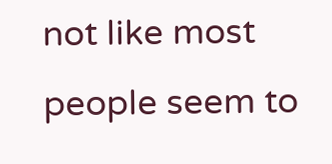not like most people seem to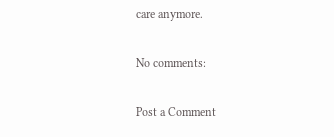care anymore.

No comments:

Post a Comment